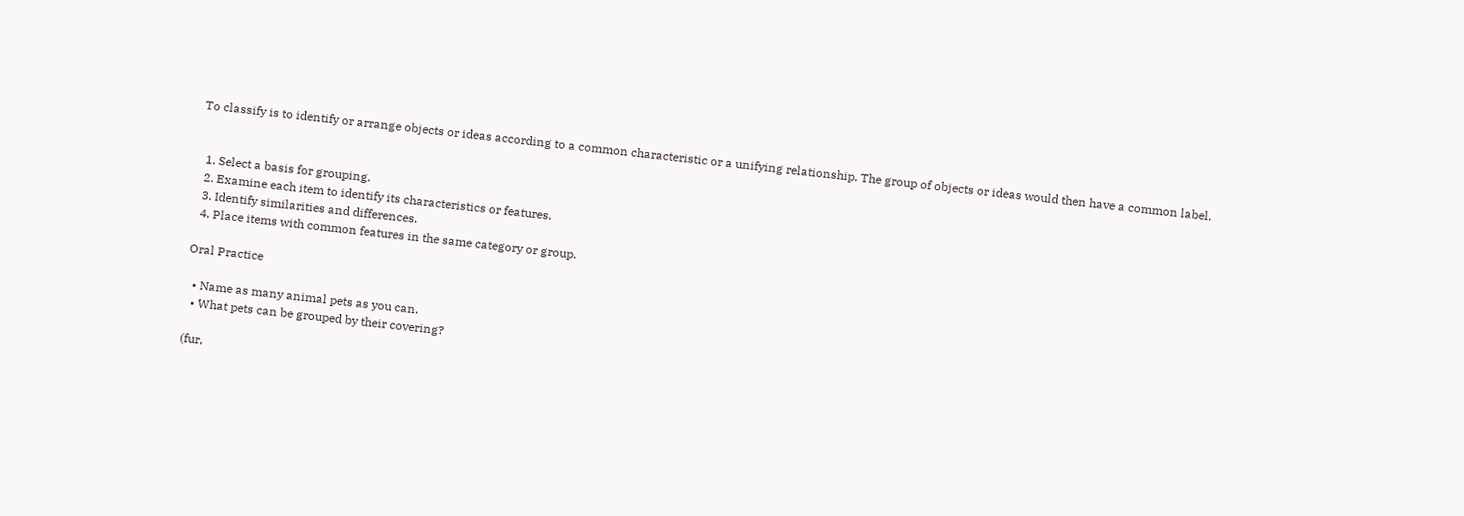To classify is to identify or arrange objects or ideas according to a common characteristic or a unifying relationship. The group of objects or ideas would then have a common label.


  1. Select a basis for grouping.
  2. Examine each item to identify its characteristics or features.
  3. Identify similarities and differences.
  4. Place items with common features in the same category or group.

Oral Practice

  • Name as many animal pets as you can.
  • What pets can be grouped by their covering?

(fur,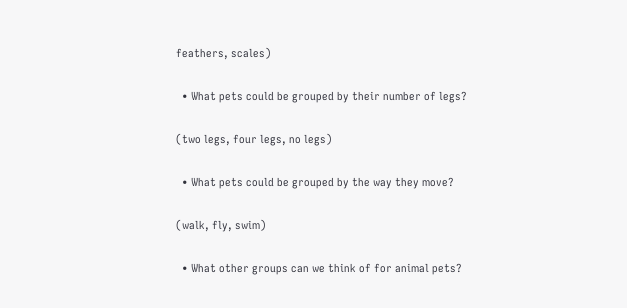feathers, scales)

  • What pets could be grouped by their number of legs?

(two legs, four legs, no legs)

  • What pets could be grouped by the way they move?

(walk, fly, swim)

  • What other groups can we think of for animal pets?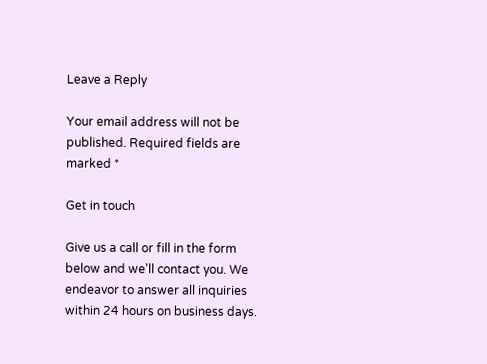Leave a Reply

Your email address will not be published. Required fields are marked *

Get in touch

Give us a call or fill in the form below and we'll contact you. We endeavor to answer all inquiries within 24 hours on business days.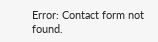Error: Contact form not found.